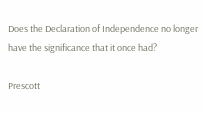Does the Declaration of Independence no longer have the significance that it once had?

Prescott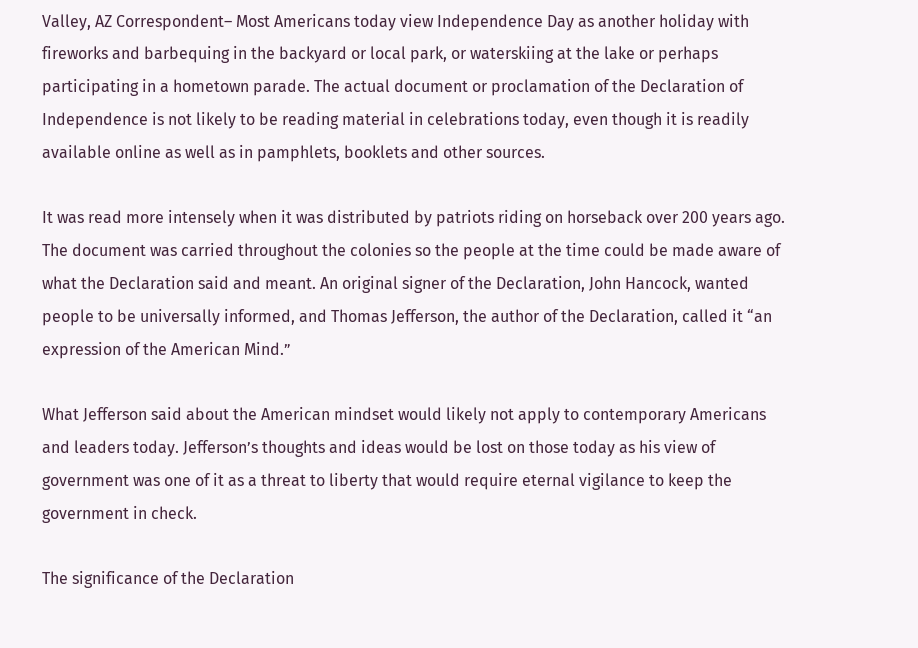Valley, AZ Correspondent– Most Americans today view Independence Day as another holiday with fireworks and barbequing in the backyard or local park, or waterskiing at the lake or perhaps participating in a hometown parade. The actual document or proclamation of the Declaration of Independence is not likely to be reading material in celebrations today, even though it is readily available online as well as in pamphlets, booklets and other sources.

It was read more intensely when it was distributed by patriots riding on horseback over 200 years ago. The document was carried throughout the colonies so the people at the time could be made aware of what the Declaration said and meant. An original signer of the Declaration, John Hancock, wanted people to be universally informed, and Thomas Jefferson, the author of the Declaration, called it “an expression of the American Mind.”

What Jefferson said about the American mindset would likely not apply to contemporary Americans and leaders today. Jefferson’s thoughts and ideas would be lost on those today as his view of government was one of it as a threat to liberty that would require eternal vigilance to keep the government in check.

The significance of the Declaration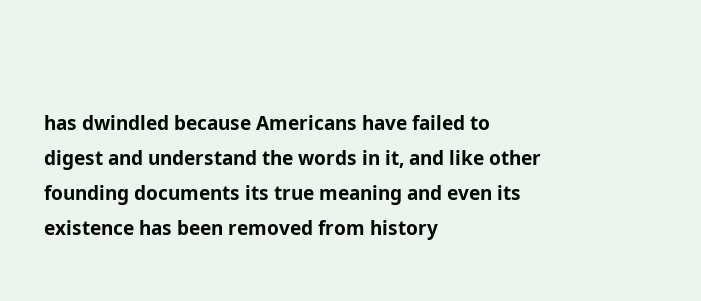has dwindled because Americans have failed to digest and understand the words in it, and like other founding documents its true meaning and even its existence has been removed from history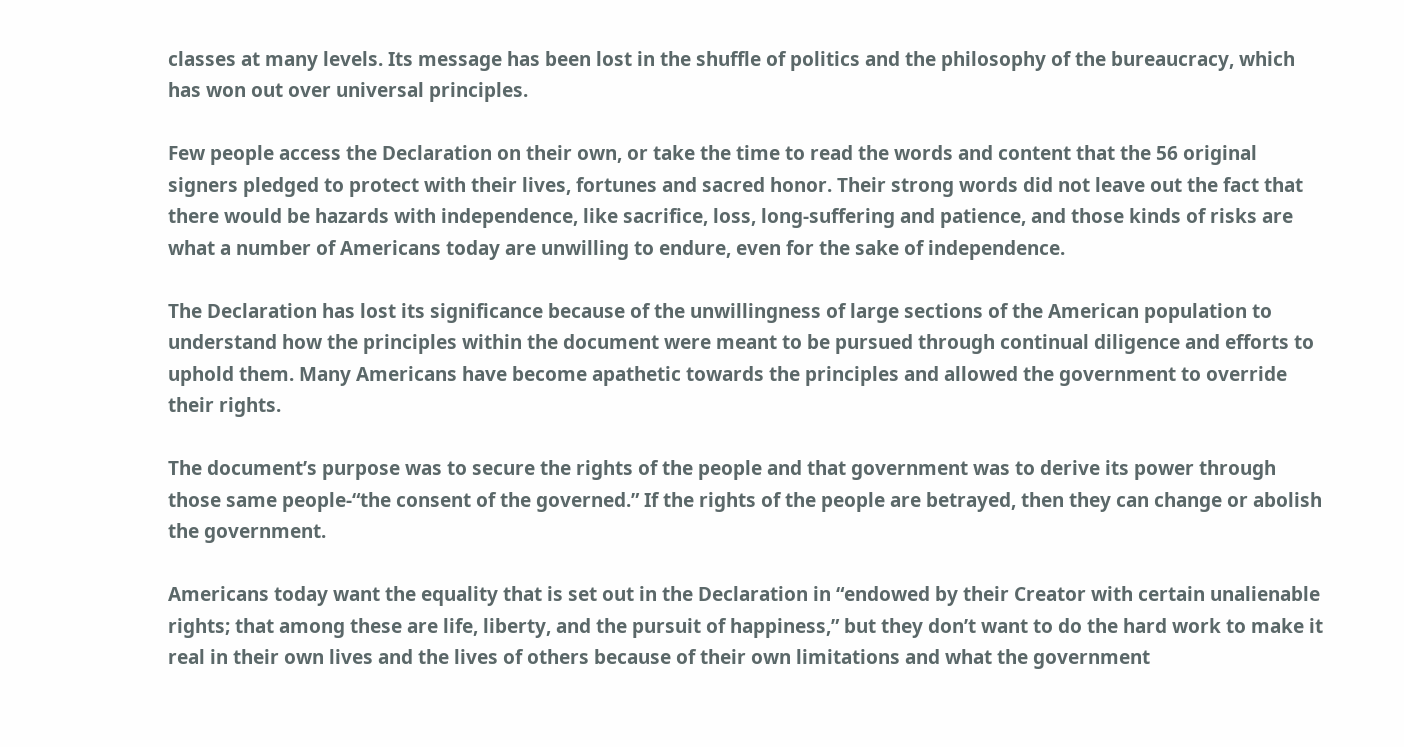classes at many levels. Its message has been lost in the shuffle of politics and the philosophy of the bureaucracy, which has won out over universal principles.

Few people access the Declaration on their own, or take the time to read the words and content that the 56 original signers pledged to protect with their lives, fortunes and sacred honor. Their strong words did not leave out the fact that there would be hazards with independence, like sacrifice, loss, long-suffering and patience, and those kinds of risks are what a number of Americans today are unwilling to endure, even for the sake of independence.

The Declaration has lost its significance because of the unwillingness of large sections of the American population to understand how the principles within the document were meant to be pursued through continual diligence and efforts to uphold them. Many Americans have become apathetic towards the principles and allowed the government to override their rights.

The document’s purpose was to secure the rights of the people and that government was to derive its power through those same people-“the consent of the governed.” If the rights of the people are betrayed, then they can change or abolish the government.

Americans today want the equality that is set out in the Declaration in “endowed by their Creator with certain unalienable rights; that among these are life, liberty, and the pursuit of happiness,” but they don’t want to do the hard work to make it real in their own lives and the lives of others because of their own limitations and what the government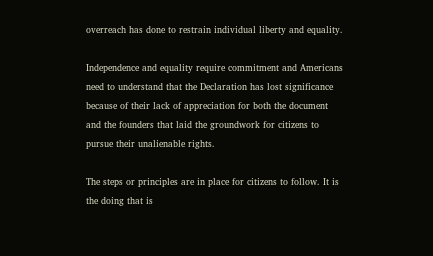overreach has done to restrain individual liberty and equality.

Independence and equality require commitment and Americans need to understand that the Declaration has lost significance because of their lack of appreciation for both the document and the founders that laid the groundwork for citizens to pursue their unalienable rights.

The steps or principles are in place for citizens to follow. It is the doing that is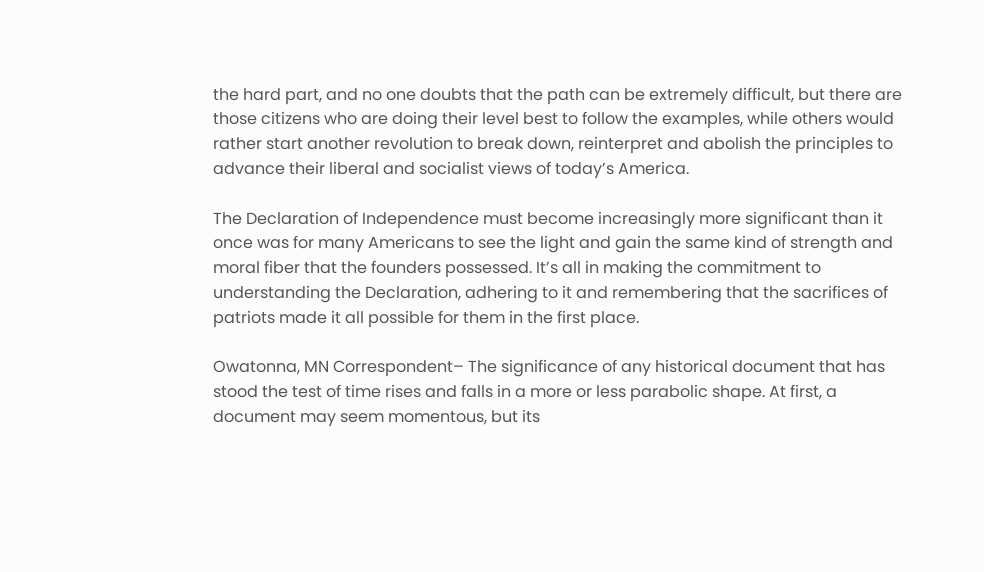the hard part, and no one doubts that the path can be extremely difficult, but there are those citizens who are doing their level best to follow the examples, while others would rather start another revolution to break down, reinterpret and abolish the principles to advance their liberal and socialist views of today’s America.

The Declaration of Independence must become increasingly more significant than it once was for many Americans to see the light and gain the same kind of strength and moral fiber that the founders possessed. It’s all in making the commitment to understanding the Declaration, adhering to it and remembering that the sacrifices of patriots made it all possible for them in the first place.

Owatonna, MN Correspondent– The significance of any historical document that has stood the test of time rises and falls in a more or less parabolic shape. At first, a document may seem momentous, but its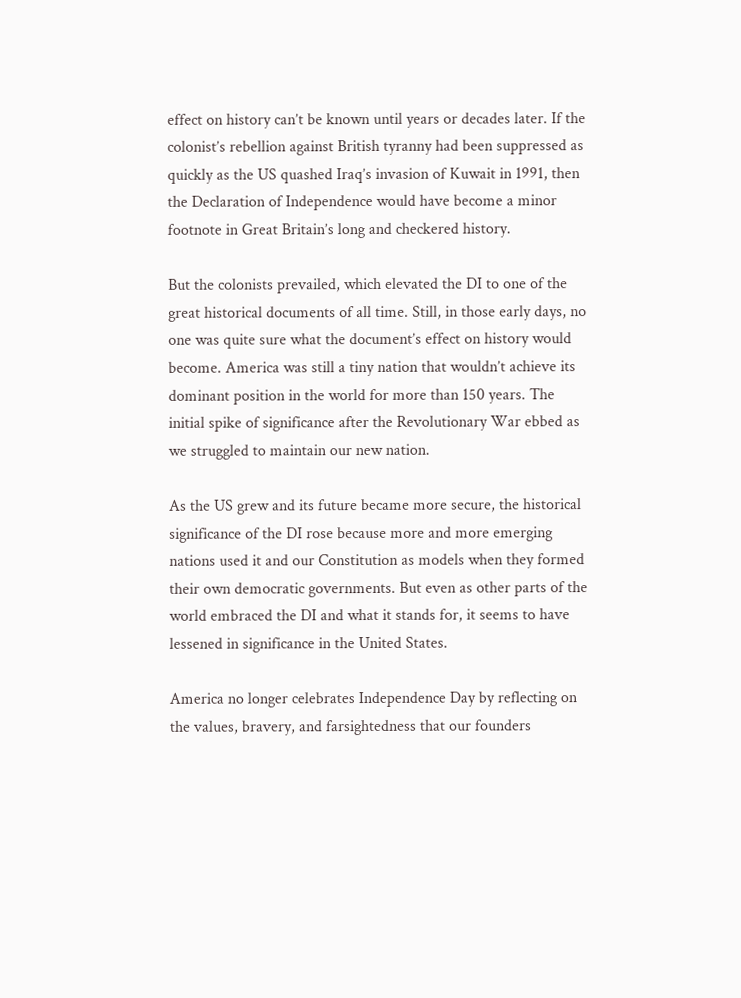effect on history can’t be known until years or decades later. If the colonist’s rebellion against British tyranny had been suppressed as quickly as the US quashed Iraq’s invasion of Kuwait in 1991, then the Declaration of Independence would have become a minor footnote in Great Britain’s long and checkered history.

But the colonists prevailed, which elevated the DI to one of the great historical documents of all time. Still, in those early days, no one was quite sure what the document’s effect on history would become. America was still a tiny nation that wouldn’t achieve its dominant position in the world for more than 150 years. The initial spike of significance after the Revolutionary War ebbed as we struggled to maintain our new nation.

As the US grew and its future became more secure, the historical significance of the DI rose because more and more emerging nations used it and our Constitution as models when they formed their own democratic governments. But even as other parts of the world embraced the DI and what it stands for, it seems to have lessened in significance in the United States.

America no longer celebrates Independence Day by reflecting on the values, bravery, and farsightedness that our founders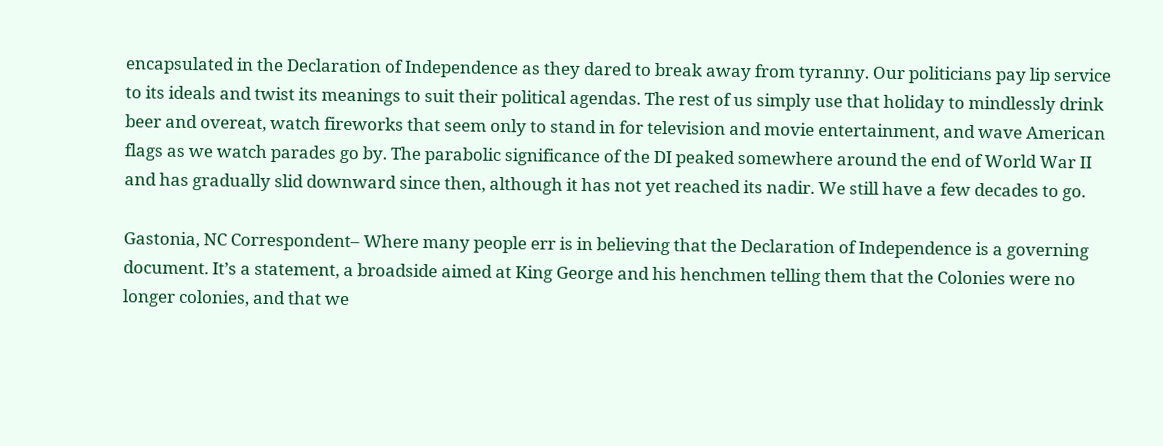encapsulated in the Declaration of Independence as they dared to break away from tyranny. Our politicians pay lip service to its ideals and twist its meanings to suit their political agendas. The rest of us simply use that holiday to mindlessly drink beer and overeat, watch fireworks that seem only to stand in for television and movie entertainment, and wave American flags as we watch parades go by. The parabolic significance of the DI peaked somewhere around the end of World War II and has gradually slid downward since then, although it has not yet reached its nadir. We still have a few decades to go.

Gastonia, NC Correspondent– Where many people err is in believing that the Declaration of Independence is a governing document. It’s a statement, a broadside aimed at King George and his henchmen telling them that the Colonies were no longer colonies, and that we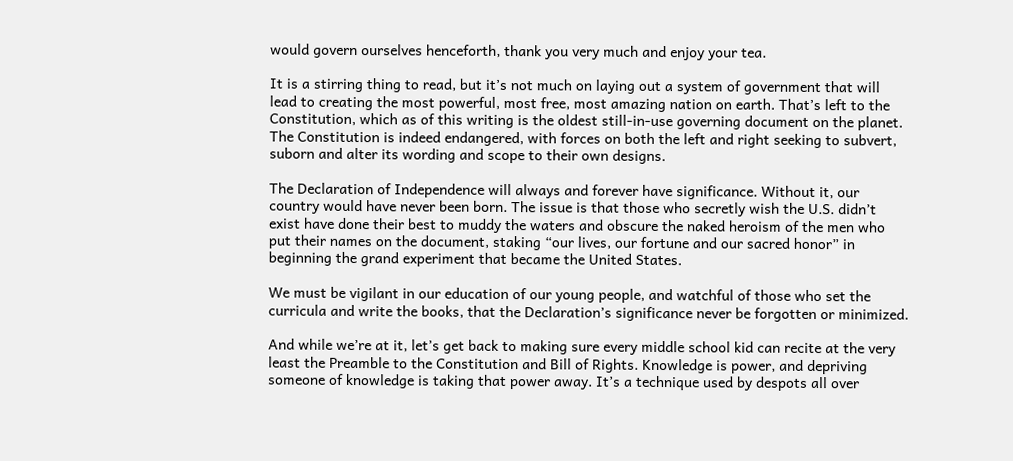would govern ourselves henceforth, thank you very much and enjoy your tea.

It is a stirring thing to read, but it’s not much on laying out a system of government that will lead to creating the most powerful, most free, most amazing nation on earth. That’s left to the Constitution, which as of this writing is the oldest still-in-use governing document on the planet. The Constitution is indeed endangered, with forces on both the left and right seeking to subvert, suborn and alter its wording and scope to their own designs.

The Declaration of Independence will always and forever have significance. Without it, our country would have never been born. The issue is that those who secretly wish the U.S. didn’t exist have done their best to muddy the waters and obscure the naked heroism of the men who put their names on the document, staking “our lives, our fortune and our sacred honor” in beginning the grand experiment that became the United States.

We must be vigilant in our education of our young people, and watchful of those who set the curricula and write the books, that the Declaration’s significance never be forgotten or minimized.

And while we’re at it, let’s get back to making sure every middle school kid can recite at the very least the Preamble to the Constitution and Bill of Rights. Knowledge is power, and depriving someone of knowledge is taking that power away. It’s a technique used by despots all over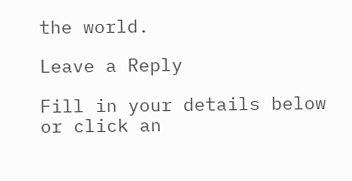the world.

Leave a Reply

Fill in your details below or click an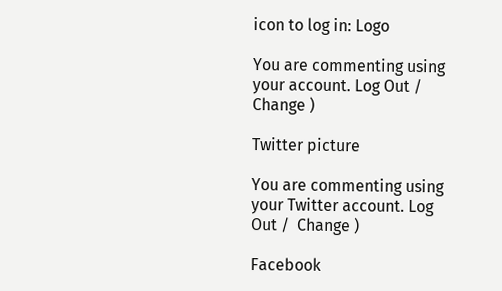icon to log in: Logo

You are commenting using your account. Log Out /  Change )

Twitter picture

You are commenting using your Twitter account. Log Out /  Change )

Facebook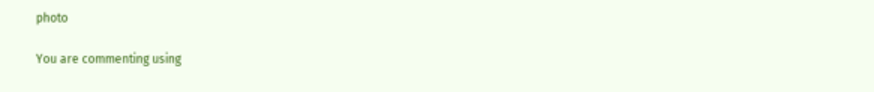photo

You are commenting using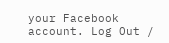your Facebook account. Log Out /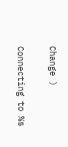Change )

Connecting to %s